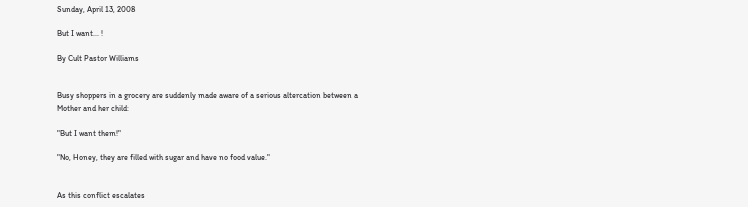Sunday, April 13, 2008

But I want... !

By Cult Pastor Williams


Busy shoppers in a grocery are suddenly made aware of a serious altercation between a Mother and her child:

"But I want them!"

"No, Honey, they are filled with sugar and have no food value."


As this conflict escalates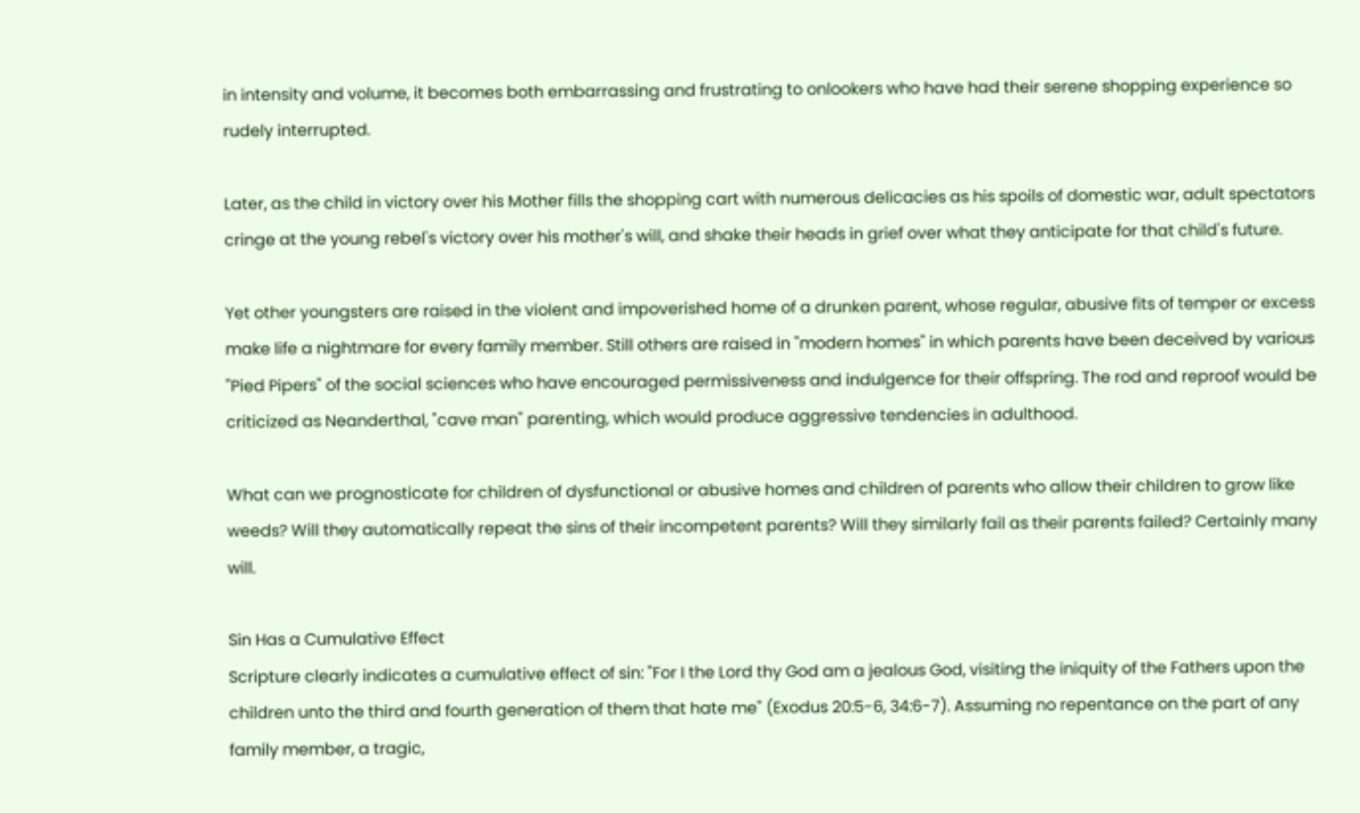in intensity and volume, it becomes both embarrassing and frustrating to onlookers who have had their serene shopping experience so rudely interrupted.

Later, as the child in victory over his Mother fills the shopping cart with numerous delicacies as his spoils of domestic war, adult spectators cringe at the young rebel's victory over his mother's will, and shake their heads in grief over what they anticipate for that child's future.

Yet other youngsters are raised in the violent and impoverished home of a drunken parent, whose regular, abusive fits of temper or excess make life a nightmare for every family member. Still others are raised in "modern homes" in which parents have been deceived by various "Pied Pipers" of the social sciences who have encouraged permissiveness and indulgence for their offspring. The rod and reproof would be criticized as Neanderthal, "cave man" parenting, which would produce aggressive tendencies in adulthood.

What can we prognosticate for children of dysfunctional or abusive homes and children of parents who allow their children to grow like weeds? Will they automatically repeat the sins of their incompetent parents? Will they similarly fail as their parents failed? Certainly many will.

Sin Has a Cumulative Effect
Scripture clearly indicates a cumulative effect of sin: "For I the Lord thy God am a jealous God, visiting the iniquity of the Fathers upon the children unto the third and fourth generation of them that hate me" (Exodus 20:5-6, 34:6-7). Assuming no repentance on the part of any family member, a tragic,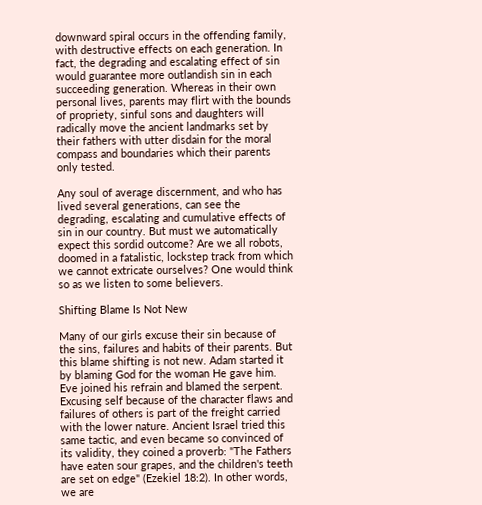downward spiral occurs in the offending family, with destructive effects on each generation. In fact, the degrading and escalating effect of sin would guarantee more outlandish sin in each succeeding generation. Whereas in their own personal lives, parents may flirt with the bounds of propriety, sinful sons and daughters will radically move the ancient landmarks set by their fathers with utter disdain for the moral compass and boundaries which their parents only tested.

Any soul of average discernment, and who has lived several generations, can see the degrading, escalating and cumulative effects of sin in our country. But must we automatically expect this sordid outcome? Are we all robots, doomed in a fatalistic, lockstep track from which we cannot extricate ourselves? One would think so as we listen to some believers.

Shifting Blame Is Not New

Many of our girls excuse their sin because of the sins, failures and habits of their parents. But this blame shifting is not new. Adam started it by blaming God for the woman He gave him. Eve joined his refrain and blamed the serpent. Excusing self because of the character flaws and failures of others is part of the freight carried with the lower nature. Ancient Israel tried this same tactic, and even became so convinced of its validity, they coined a proverb: "The Fathers have eaten sour grapes, and the children's teeth are set on edge" (Ezekiel 18:2). In other words, we are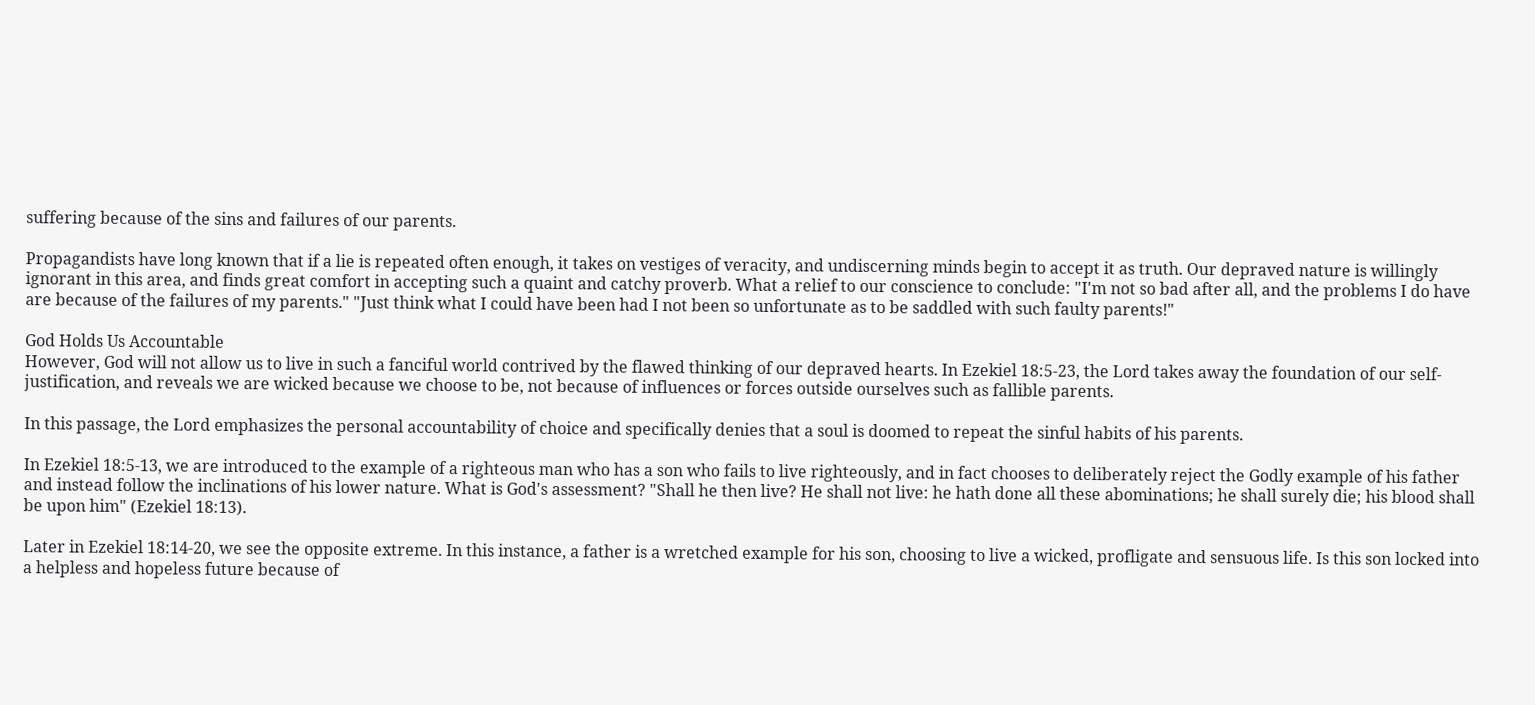suffering because of the sins and failures of our parents.

Propagandists have long known that if a lie is repeated often enough, it takes on vestiges of veracity, and undiscerning minds begin to accept it as truth. Our depraved nature is willingly ignorant in this area, and finds great comfort in accepting such a quaint and catchy proverb. What a relief to our conscience to conclude: "I'm not so bad after all, and the problems I do have are because of the failures of my parents." "Just think what I could have been had I not been so unfortunate as to be saddled with such faulty parents!"

God Holds Us Accountable
However, God will not allow us to live in such a fanciful world contrived by the flawed thinking of our depraved hearts. In Ezekiel 18:5-23, the Lord takes away the foundation of our self-justification, and reveals we are wicked because we choose to be, not because of influences or forces outside ourselves such as fallible parents.

In this passage, the Lord emphasizes the personal accountability of choice and specifically denies that a soul is doomed to repeat the sinful habits of his parents.

In Ezekiel 18:5-13, we are introduced to the example of a righteous man who has a son who fails to live righteously, and in fact chooses to deliberately reject the Godly example of his father and instead follow the inclinations of his lower nature. What is God's assessment? "Shall he then live? He shall not live: he hath done all these abominations; he shall surely die; his blood shall be upon him" (Ezekiel 18:13).

Later in Ezekiel 18:14-20, we see the opposite extreme. In this instance, a father is a wretched example for his son, choosing to live a wicked, profligate and sensuous life. Is this son locked into a helpless and hopeless future because of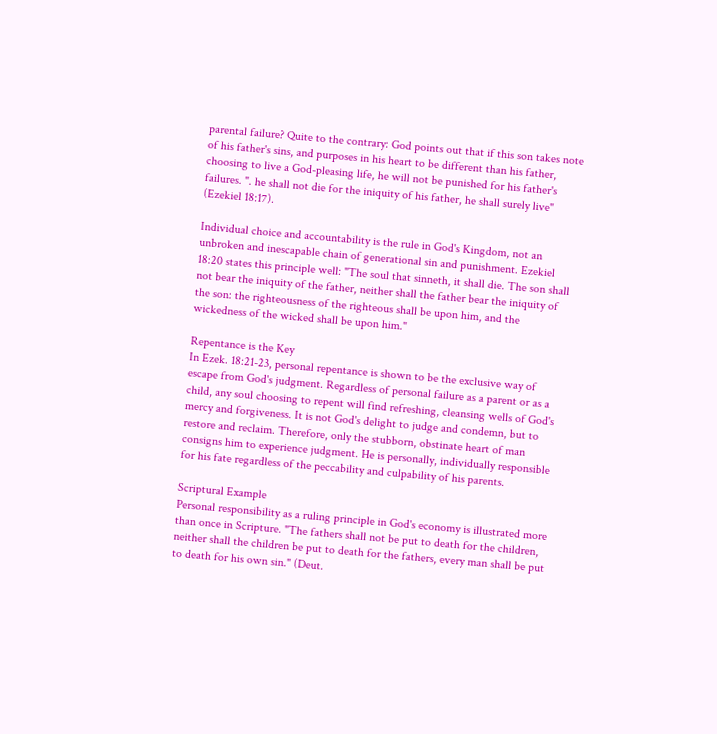parental failure? Quite to the contrary: God points out that if this son takes note of his father's sins, and purposes in his heart to be different than his father, choosing to live a God-pleasing life, he will not be punished for his father's failures. ". he shall not die for the iniquity of his father, he shall surely live" (Ezekiel 18:17).

Individual choice and accountability is the rule in God's Kingdom, not an unbroken and inescapable chain of generational sin and punishment. Ezekiel 18:20 states this principle well: "The soul that sinneth, it shall die. The son shall not bear the iniquity of the father, neither shall the father bear the iniquity of the son: the righteousness of the righteous shall be upon him, and the wickedness of the wicked shall be upon him."

Repentance is the Key
In Ezek. 18:21-23, personal repentance is shown to be the exclusive way of escape from God's judgment. Regardless of personal failure as a parent or as a child, any soul choosing to repent will find refreshing, cleansing wells of God's mercy and forgiveness. It is not God's delight to judge and condemn, but to restore and reclaim. Therefore, only the stubborn, obstinate heart of man consigns him to experience judgment. He is personally, individually responsible for his fate regardless of the peccability and culpability of his parents.

Scriptural Example
Personal responsibility as a ruling principle in God's economy is illustrated more than once in Scripture. "The fathers shall not be put to death for the children, neither shall the children be put to death for the fathers, every man shall be put to death for his own sin." (Deut.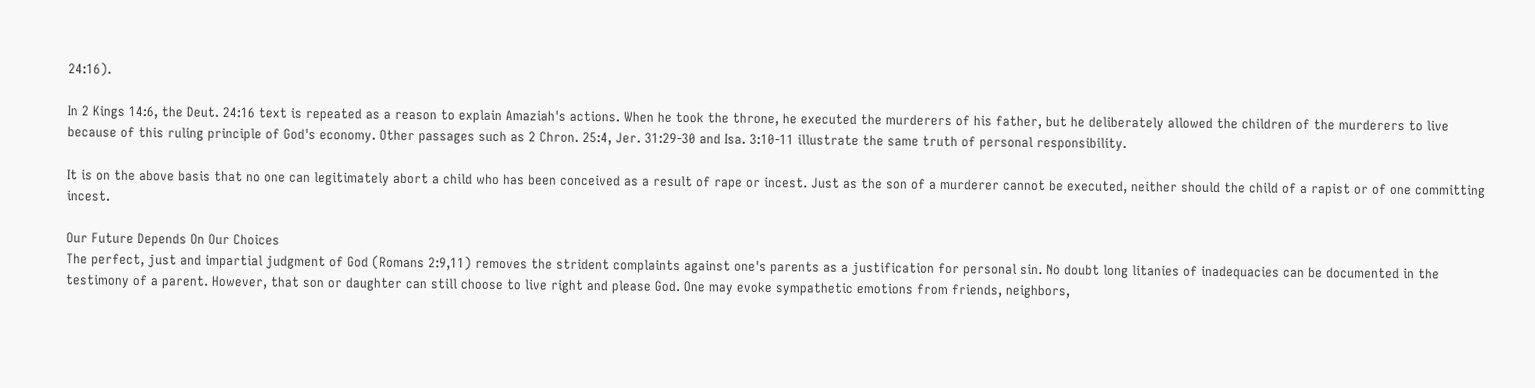24:16).

In 2 Kings 14:6, the Deut. 24:16 text is repeated as a reason to explain Amaziah's actions. When he took the throne, he executed the murderers of his father, but he deliberately allowed the children of the murderers to live because of this ruling principle of God's economy. Other passages such as 2 Chron. 25:4, Jer. 31:29-30 and Isa. 3:10-11 illustrate the same truth of personal responsibility.

It is on the above basis that no one can legitimately abort a child who has been conceived as a result of rape or incest. Just as the son of a murderer cannot be executed, neither should the child of a rapist or of one committing incest.

Our Future Depends On Our Choices
The perfect, just and impartial judgment of God (Romans 2:9,11) removes the strident complaints against one's parents as a justification for personal sin. No doubt long litanies of inadequacies can be documented in the testimony of a parent. However, that son or daughter can still choose to live right and please God. One may evoke sympathetic emotions from friends, neighbors,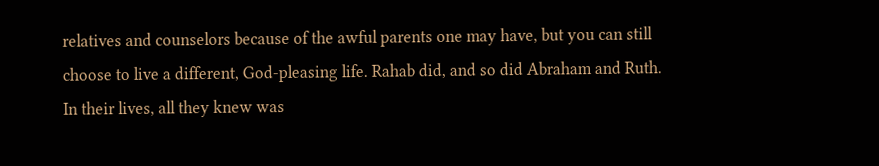relatives and counselors because of the awful parents one may have, but you can still choose to live a different, God-pleasing life. Rahab did, and so did Abraham and Ruth. In their lives, all they knew was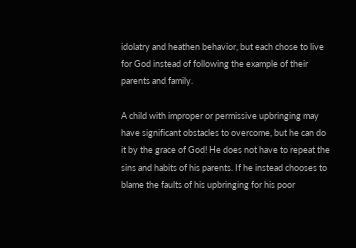idolatry and heathen behavior, but each chose to live for God instead of following the example of their parents and family.

A child with improper or permissive upbringing may have significant obstacles to overcome, but he can do it by the grace of God! He does not have to repeat the sins and habits of his parents. If he instead chooses to blame the faults of his upbringing for his poor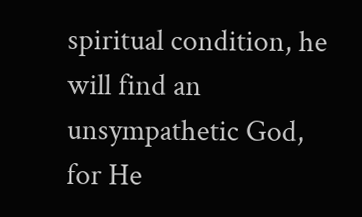spiritual condition, he will find an unsympathetic God, for He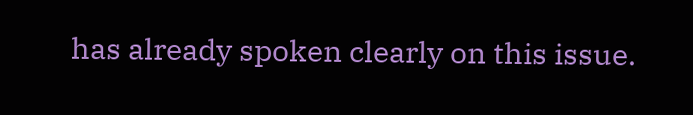has already spoken clearly on this issue.